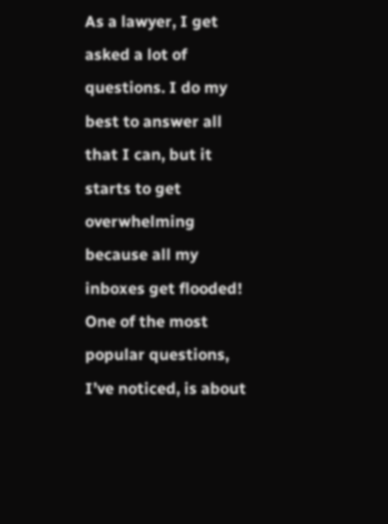As a lawyer, I get asked a lot of questions. I do my best to answer all that I can, but it starts to get overwhelming because all my inboxes get flooded! One of the most popular questions, I’ve noticed, is about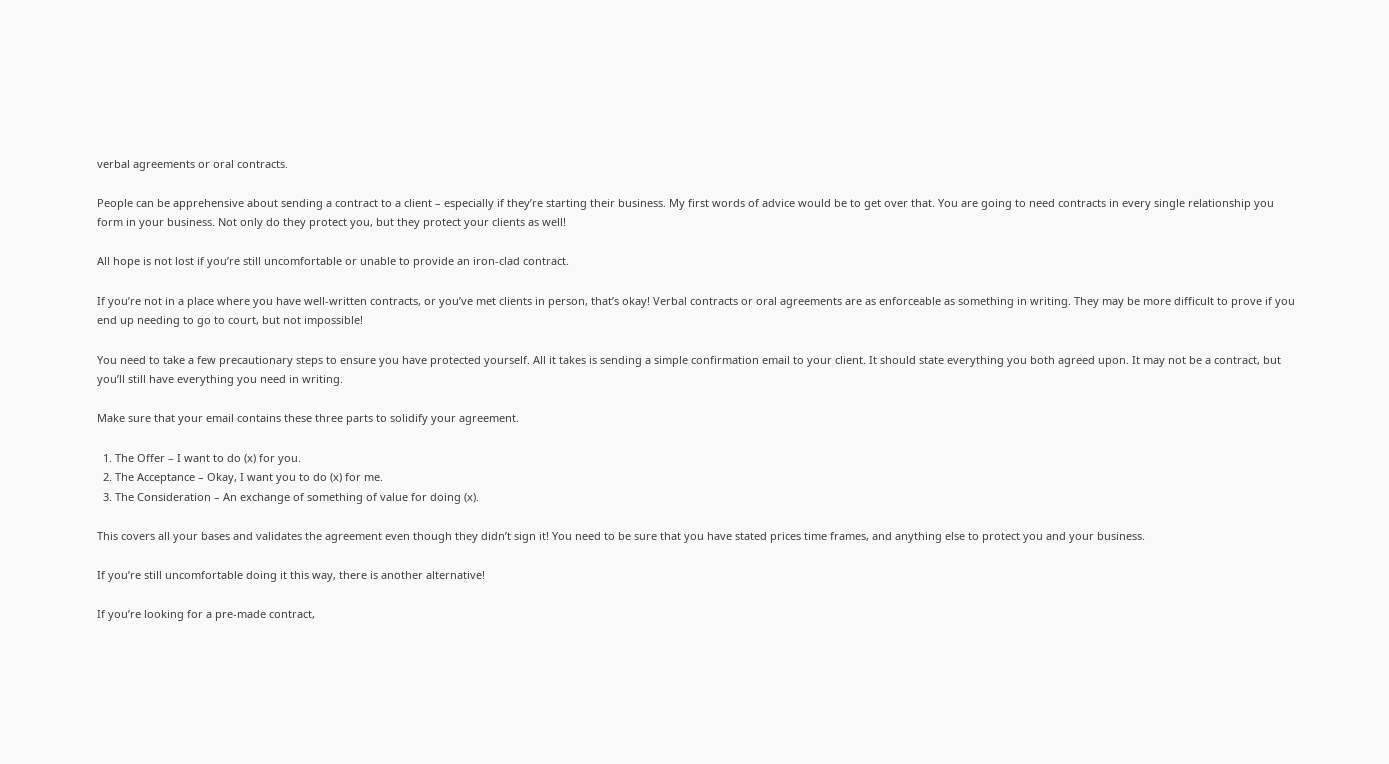verbal agreements or oral contracts.

People can be apprehensive about sending a contract to a client – especially if they’re starting their business. My first words of advice would be to get over that. You are going to need contracts in every single relationship you form in your business. Not only do they protect you, but they protect your clients as well!

All hope is not lost if you’re still uncomfortable or unable to provide an iron-clad contract.

If you’re not in a place where you have well-written contracts, or you’ve met clients in person, that’s okay! Verbal contracts or oral agreements are as enforceable as something in writing. They may be more difficult to prove if you end up needing to go to court, but not impossible!

You need to take a few precautionary steps to ensure you have protected yourself. All it takes is sending a simple confirmation email to your client. It should state everything you both agreed upon. It may not be a contract, but you’ll still have everything you need in writing.

Make sure that your email contains these three parts to solidify your agreement.

  1. The Offer – I want to do (x) for you.
  2. The Acceptance – Okay, I want you to do (x) for me.
  3. The Consideration – An exchange of something of value for doing (x).

This covers all your bases and validates the agreement even though they didn’t sign it! You need to be sure that you have stated prices time frames, and anything else to protect you and your business.

If you’re still uncomfortable doing it this way, there is another alternative!

If you’re looking for a pre-made contract,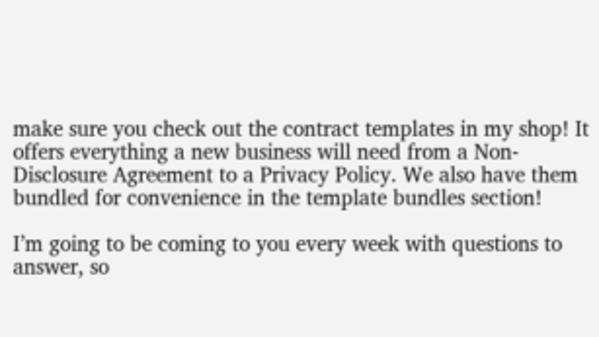make sure you check out the contract templates in my shop! It offers everything a new business will need from a Non-Disclosure Agreement to a Privacy Policy. We also have them bundled for convenience in the template bundles section!

I’m going to be coming to you every week with questions to answer, so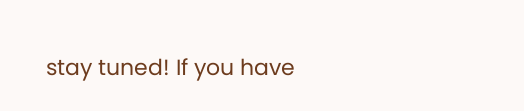stay tuned! If you have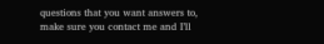questions that you want answers to, make sure you contact me and I’ll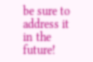be sure to address it in the future!